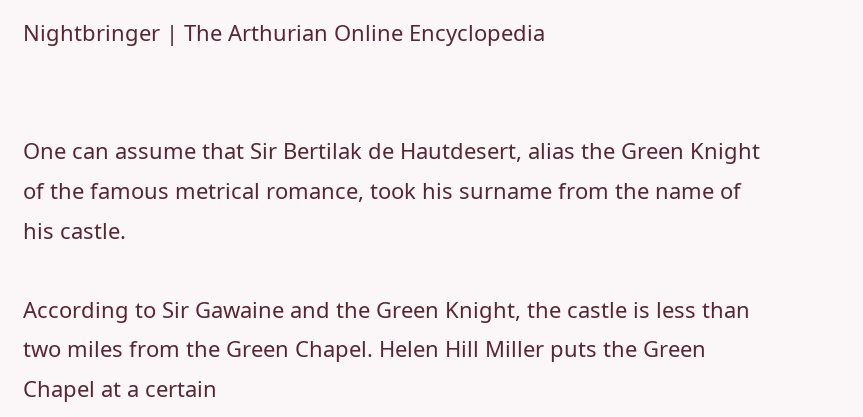Nightbringer | The Arthurian Online Encyclopedia


One can assume that Sir Bertilak de Hautdesert, alias the Green Knight of the famous metrical romance, took his surname from the name of his castle.

According to Sir Gawaine and the Green Knight, the castle is less than two miles from the Green Chapel. Helen Hill Miller puts the Green Chapel at a certain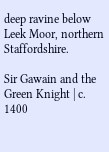deep ravine below Leek Moor, northern Staffordshire.

Sir Gawain and the Green Knight | c. 1400